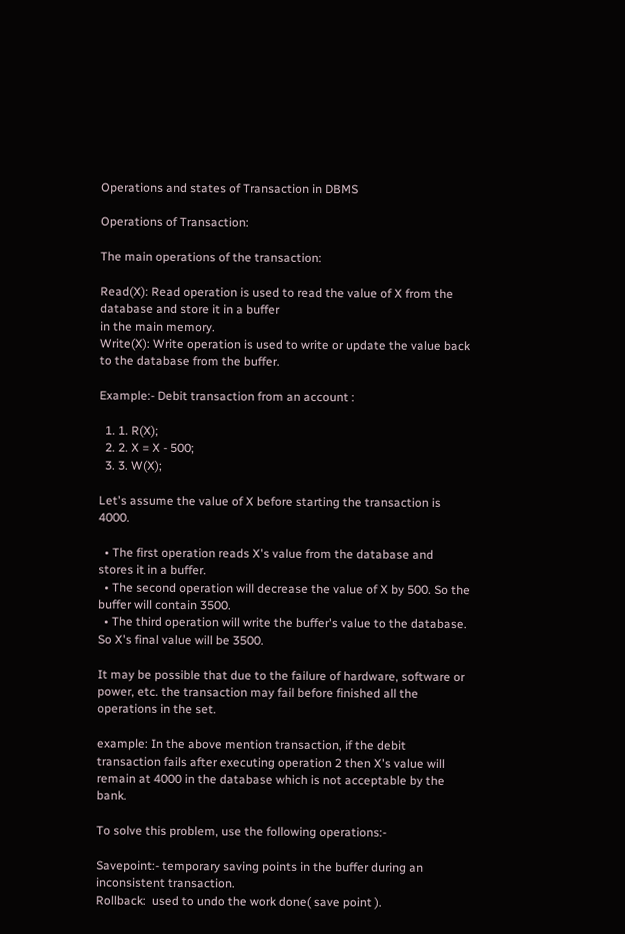Operations and states of Transaction in DBMS

Operations of Transaction:

The main operations of the transaction:

Read(X): Read operation is used to read the value of X from the database and store it in a buffer
in the main memory.
Write(X): Write operation is used to write or update the value back to the database from the buffer.

Example:- Debit transaction from an account :

  1. 1. R(X);
  2. 2. X = X - 500;
  3. 3. W(X);

Let's assume the value of X before starting the transaction is 4000.

  • The first operation reads X's value from the database and stores it in a buffer.
  • The second operation will decrease the value of X by 500. So the buffer will contain 3500.
  • The third operation will write the buffer's value to the database. So X's final value will be 3500.

It may be possible that due to the failure of hardware, software or power, etc. the transaction may fail before finished all the operations in the set.

example: In the above mention transaction, if the debit transaction fails after executing operation 2 then X's value will remain at 4000 in the database which is not acceptable by the bank.

To solve this problem, use the following operations:-

Savepoint:- temporary saving points in the buffer during an inconsistent transaction.
Rollback:  used to undo the work done( save point ).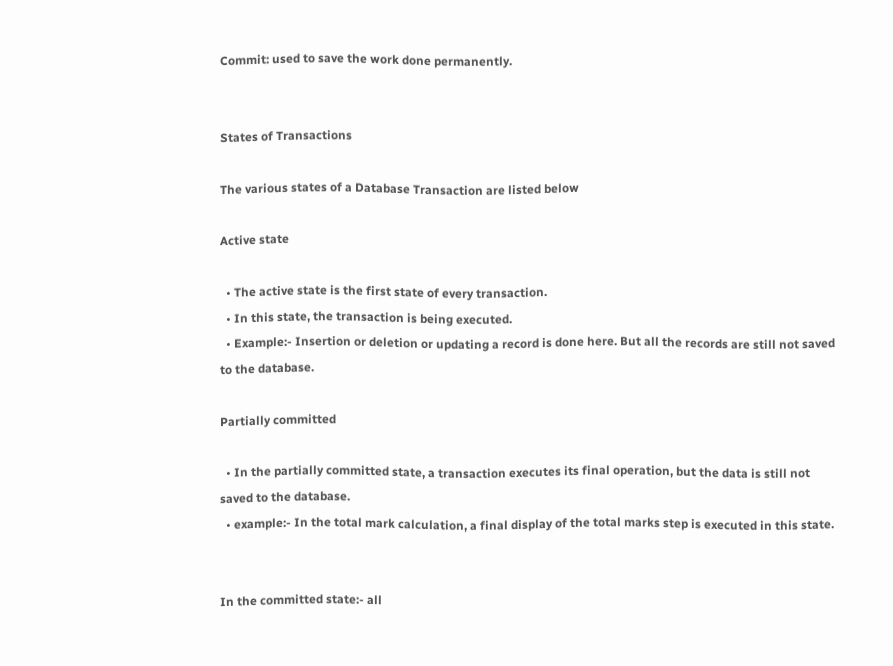Commit: used to save the work done permanently.


States of Transactions

The various states of a Database Transaction are listed below

Active state

  • The active state is the first state of every transaction.
  • In this state, the transaction is being executed.
  • Example:- Insertion or deletion or updating a record is done here. But all the records are still not saved to the database.

Partially committed

  • In the partially committed state, a transaction executes its final operation, but the data is still not saved to the database.
  • example:- In the total mark calculation, a final display of the total marks step is executed in this state.


In the committed state:- all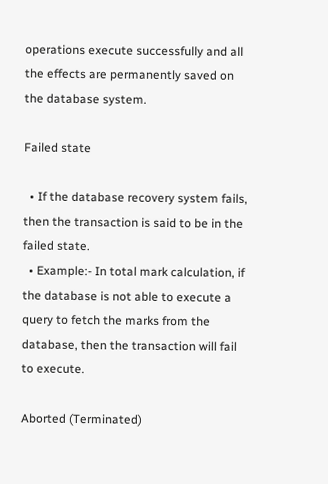operations execute successfully and all the effects are permanently saved on the database system.

Failed state

  • If the database recovery system fails, then the transaction is said to be in the failed state.
  • Example:- In total mark calculation, if the database is not able to execute a query to fetch the marks from the database, then the transaction will fail to execute.

Aborted (Terminated)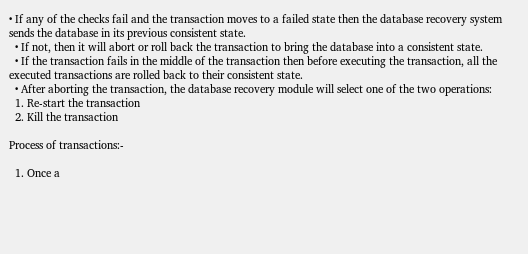• If any of the checks fail and the transaction moves to a failed state then the database recovery system sends the database in its previous consistent state.
  • If not, then it will abort or roll back the transaction to bring the database into a consistent state.
  • If the transaction fails in the middle of the transaction then before executing the transaction, all the executed transactions are rolled back to their consistent state.
  • After aborting the transaction, the database recovery module will select one of the two operations:
  1. Re-start the transaction
  2. Kill the transaction

Process of transactions:-

  1. Once a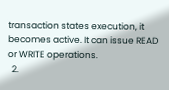transaction states execution, it becomes active. It can issue READ or WRITE operations.
  2.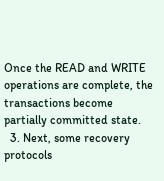Once the READ and WRITE operations are complete, the transactions become partially committed state.
  3. Next, some recovery protocols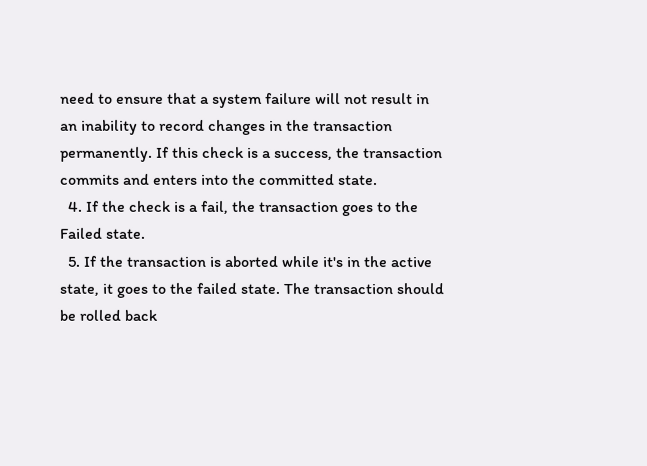need to ensure that a system failure will not result in an inability to record changes in the transaction permanently. If this check is a success, the transaction commits and enters into the committed state.
  4. If the check is a fail, the transaction goes to the Failed state.
  5. If the transaction is aborted while it's in the active state, it goes to the failed state. The transaction should be rolled back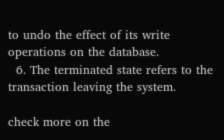to undo the effect of its write operations on the database.
  6. The terminated state refers to the transaction leaving the system.

check more on the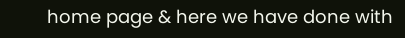home page & here we have done with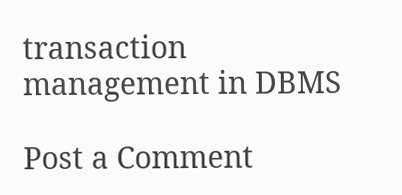transaction management in DBMS

Post a Comment